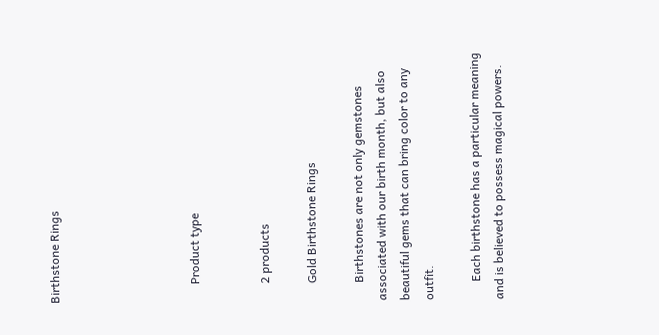Birthstone Rings





      Product type


      2 products

      Gold Birthstone Rings

      Birthstones are not only gemstones associated with our birth month, but also beautiful gems that can bring color to any outfit.

      Each birthstone has a particular meaning and is believed to possess magical powers.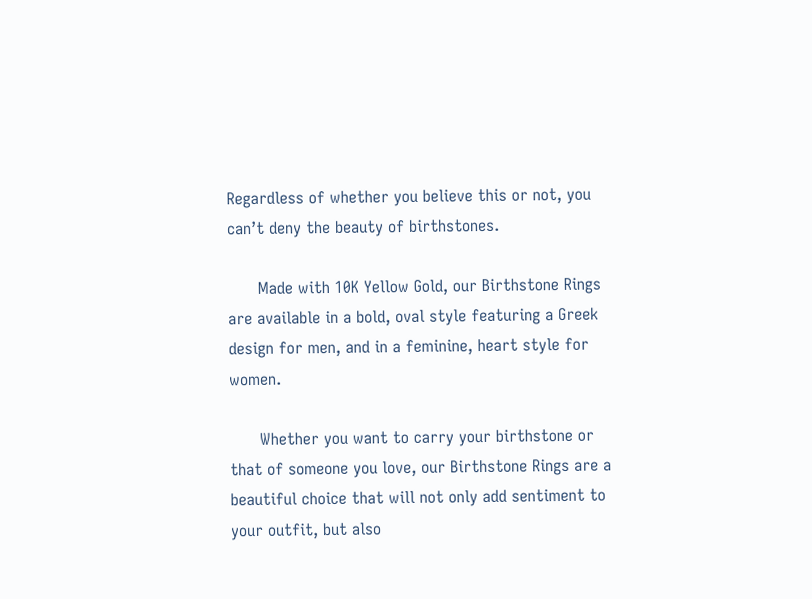Regardless of whether you believe this or not, you can’t deny the beauty of birthstones.

      Made with 10K Yellow Gold, our Birthstone Rings are available in a bold, oval style featuring a Greek design for men, and in a feminine, heart style for women.

      Whether you want to carry your birthstone or that of someone you love, our Birthstone Rings are a beautiful choice that will not only add sentiment to your outfit, but also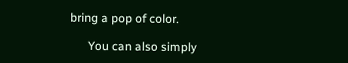bring a pop of color.

      You can also simply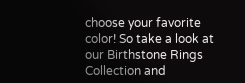choose your favorite color! So take a look at our Birthstone Rings Collection and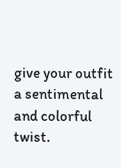give your outfit a sentimental and colorful twist.